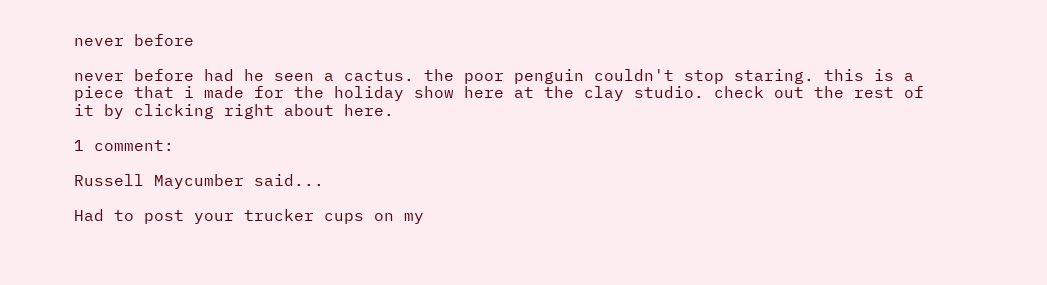never before

never before had he seen a cactus. the poor penguin couldn't stop staring. this is a piece that i made for the holiday show here at the clay studio. check out the rest of it by clicking right about here.

1 comment:

Russell Maycumber said...

Had to post your trucker cups on my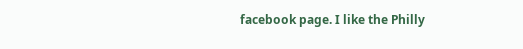facebook page. I like the Philly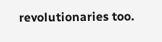revolutionaries too.